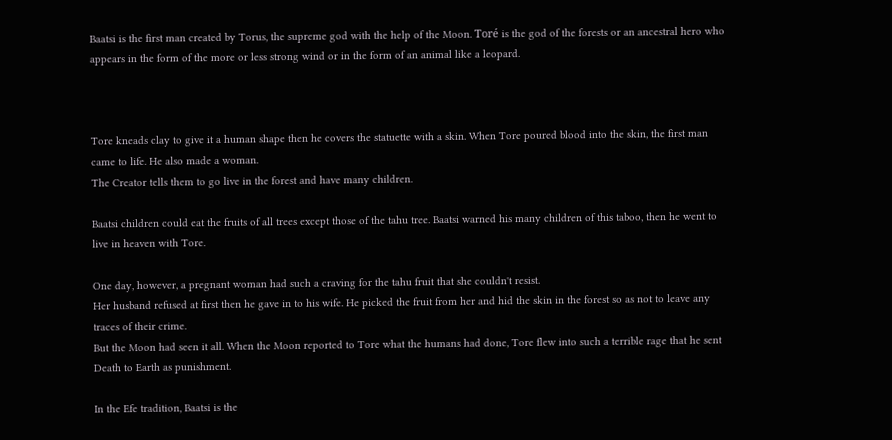Baatsi is the first man created by Torus, the supreme god with the help of the Moon. Toré is the god of the forests or an ancestral hero who appears in the form of the more or less strong wind or in the form of an animal like a leopard.



Tore kneads clay to give it a human shape then he covers the statuette with a skin. When Tore poured blood into the skin, the first man came to life. He also made a woman.
The Creator tells them to go live in the forest and have many children.

Baatsi children could eat the fruits of all trees except those of the tahu tree. Baatsi warned his many children of this taboo, then he went to live in heaven with Tore.

One day, however, a pregnant woman had such a craving for the tahu fruit that she couldn't resist.
Her husband refused at first then he gave in to his wife. He picked the fruit from her and hid the skin in the forest so as not to leave any traces of their crime.
But the Moon had seen it all. When the Moon reported to Tore what the humans had done, Tore flew into such a terrible rage that he sent Death to Earth as punishment.

In the Efe tradition, Baatsi is the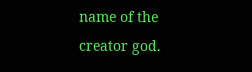name of the creator god.